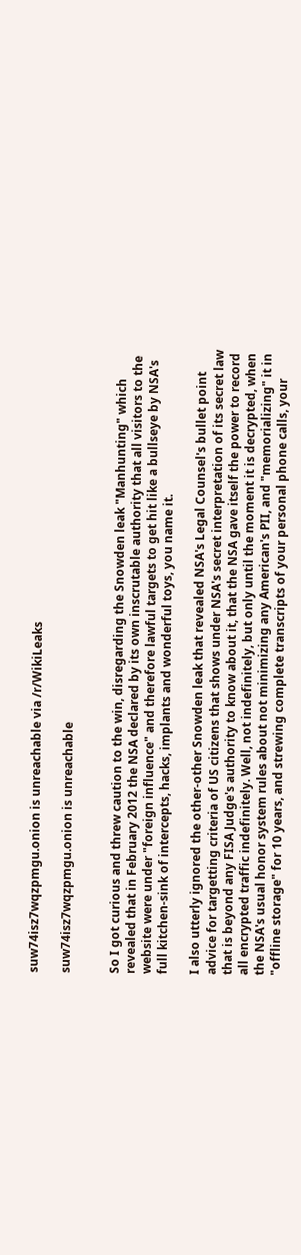suw74isz7wqzpmgu.onion is unreachable via /r/WikiLeaks

suw74isz7wqzpmgu.onion is unreachable


So I got curious and threw caution to the win, disregarding the Snowden leak "Manhunting" which revealed that in February 2012 the NSA declared by its own inscrutable authority that all visitors to the website were under "foreign influence" and therefore lawful targets to get hit like a bullseye by NSA's full kitchen-sink of intercepts, hacks, implants and wonderful toys, you name it.

I also utterly ignored the other-other Snowden leak that revealed NSA's Legal Counsel's bullet point advice for targetting criteria of US citizens that shows under NSA's secret interpretation of its secret law that is beyond any FISA Judge's authority to know about it, that the NSA gave itself the power to record all encrypted traffic indefinitely. Well, not indefinitely, but only until the moment it is decrypted, when the NSA's usual honor system rules about not minimizing any American's PII, and "memorializing" it in "offline storage" for 10 years, and strewing complete transcripts of your personal phone calls, your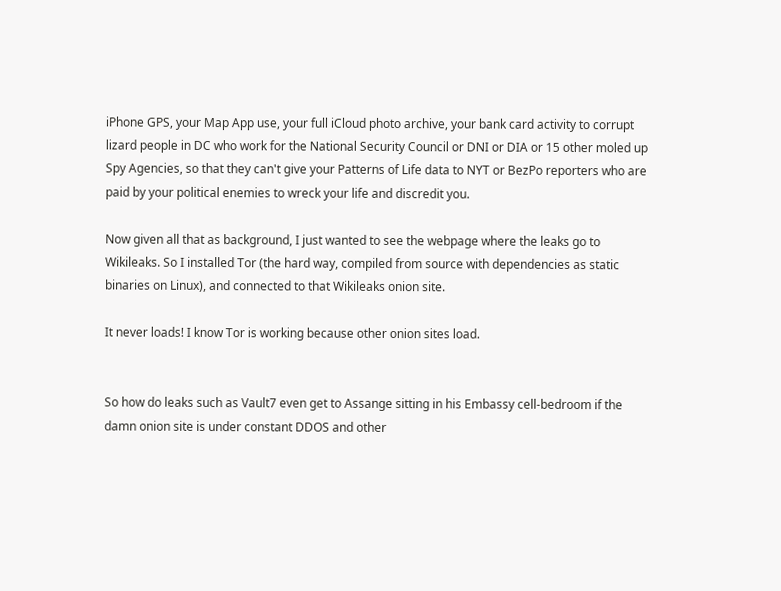iPhone GPS, your Map App use, your full iCloud photo archive, your bank card activity to corrupt lizard people in DC who work for the National Security Council or DNI or DIA or 15 other moled up Spy Agencies, so that they can't give your Patterns of Life data to NYT or BezPo reporters who are paid by your political enemies to wreck your life and discredit you.

Now given all that as background, I just wanted to see the webpage where the leaks go to Wikileaks. So I installed Tor (the hard way, compiled from source with dependencies as static binaries on Linux), and connected to that Wikileaks onion site.

It never loads! I know Tor is working because other onion sites load.


So how do leaks such as Vault7 even get to Assange sitting in his Embassy cell-bedroom if the damn onion site is under constant DDOS and other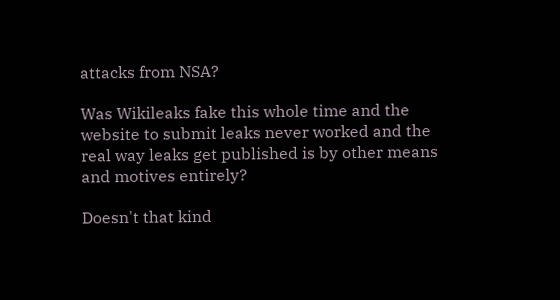attacks from NSA?

Was Wikileaks fake this whole time and the website to submit leaks never worked and the real way leaks get published is by other means and motives entirely?

Doesn't that kind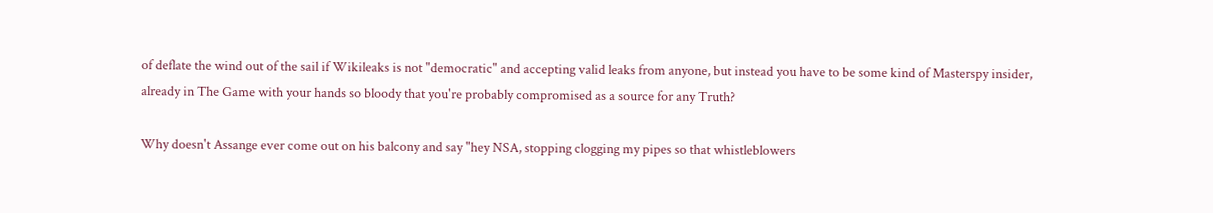of deflate the wind out of the sail if Wikileaks is not "democratic" and accepting valid leaks from anyone, but instead you have to be some kind of Masterspy insider, already in The Game with your hands so bloody that you're probably compromised as a source for any Truth?

Why doesn't Assange ever come out on his balcony and say "hey NSA, stopping clogging my pipes so that whistleblowers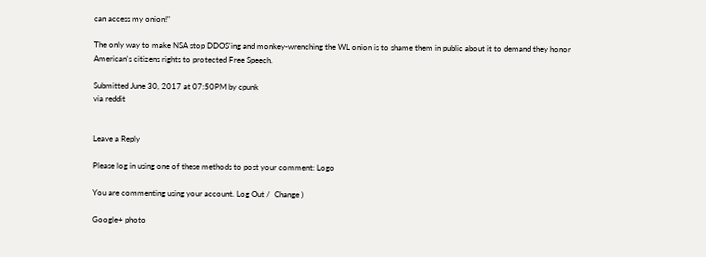can access my onion!"

The only way to make NSA stop DDOS'ing and monkey-wrenching the WL onion is to shame them in public about it to demand they honor American's citizens rights to protected Free Speech.

Submitted June 30, 2017 at 07:50PM by cpunk
via reddit


Leave a Reply

Please log in using one of these methods to post your comment: Logo

You are commenting using your account. Log Out /  Change )

Google+ photo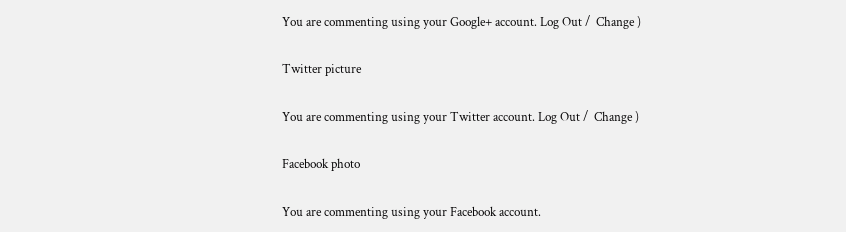You are commenting using your Google+ account. Log Out /  Change )

Twitter picture

You are commenting using your Twitter account. Log Out /  Change )

Facebook photo

You are commenting using your Facebook account.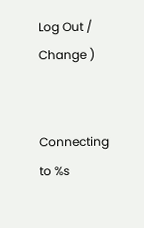Log Out /  Change )


Connecting to %s